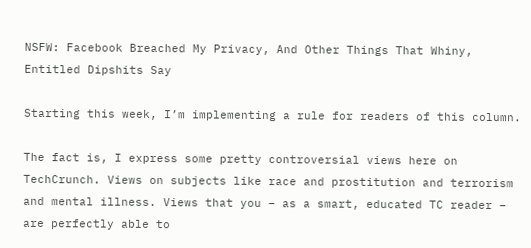NSFW: Facebook Breached My Privacy, And Other Things That Whiny, Entitled Dipshits Say

Starting this week, I’m implementing a rule for readers of this column.

The fact is, I express some pretty controversial views here on TechCrunch. Views on subjects like race and prostitution and terrorism and mental illness. Views that you – as a smart, educated TC reader – are perfectly able to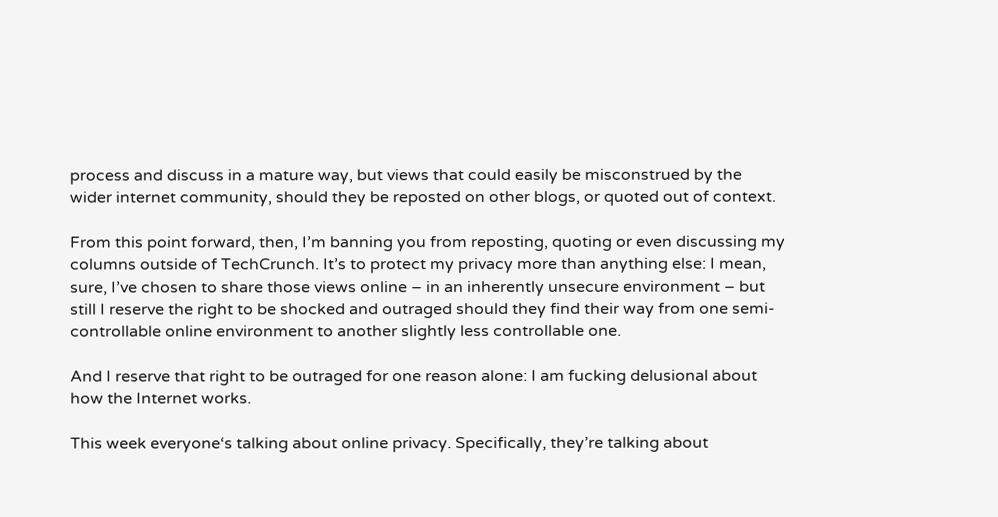process and discuss in a mature way, but views that could easily be misconstrued by the wider internet community, should they be reposted on other blogs, or quoted out of context.

From this point forward, then, I’m banning you from reposting, quoting or even discussing my columns outside of TechCrunch. It’s to protect my privacy more than anything else: I mean, sure, I’ve chosen to share those views online – in an inherently unsecure environment – but still I reserve the right to be shocked and outraged should they find their way from one semi-controllable online environment to another slightly less controllable one.

And I reserve that right to be outraged for one reason alone: I am fucking delusional about how the Internet works.

This week everyone‘s talking about online privacy. Specifically, they’re talking about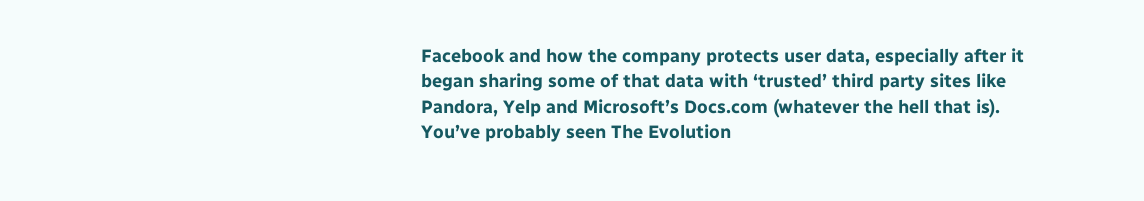Facebook and how the company protects user data, especially after it began sharing some of that data with ‘trusted’ third party sites like Pandora, Yelp and Microsoft’s Docs.com (whatever the hell that is). You’ve probably seen The Evolution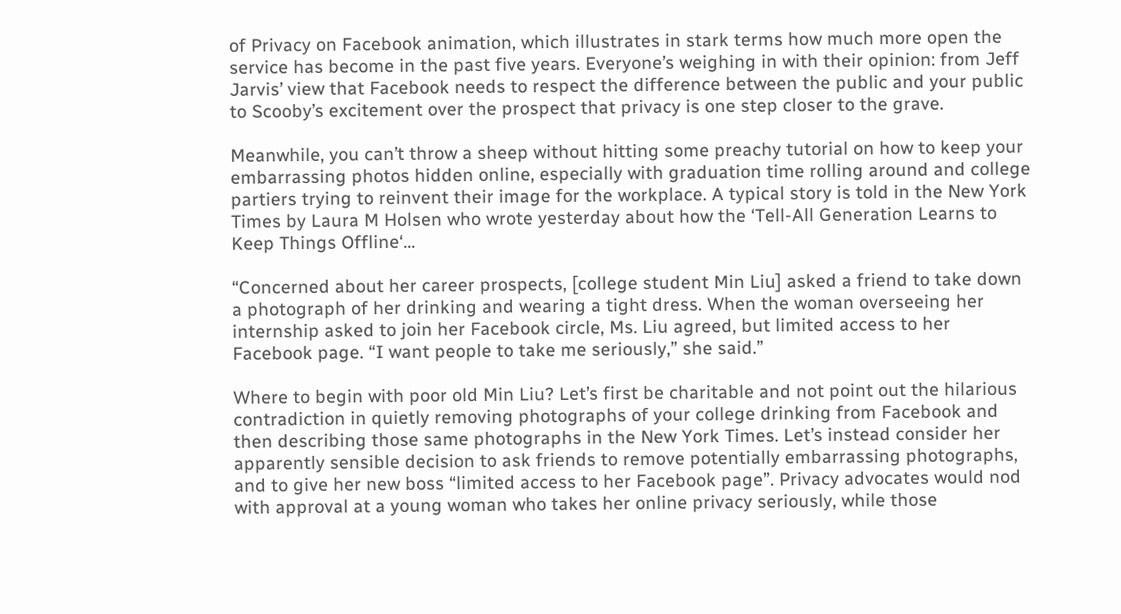of Privacy on Facebook animation, which illustrates in stark terms how much more open the service has become in the past five years. Everyone’s weighing in with their opinion: from Jeff Jarvis’ view that Facebook needs to respect the difference between the public and your public to Scooby’s excitement over the prospect that privacy is one step closer to the grave.

Meanwhile, you can’t throw a sheep without hitting some preachy tutorial on how to keep your embarrassing photos hidden online, especially with graduation time rolling around and college partiers trying to reinvent their image for the workplace. A typical story is told in the New York Times by Laura M Holsen who wrote yesterday about how the ‘Tell-All Generation Learns to Keep Things Offline‘…

“Concerned about her career prospects, [college student Min Liu] asked a friend to take down a photograph of her drinking and wearing a tight dress. When the woman overseeing her internship asked to join her Facebook circle, Ms. Liu agreed, but limited access to her Facebook page. “I want people to take me seriously,” she said.”

Where to begin with poor old Min Liu? Let’s first be charitable and not point out the hilarious contradiction in quietly removing photographs of your college drinking from Facebook and then describing those same photographs in the New York Times. Let’s instead consider her apparently sensible decision to ask friends to remove potentially embarrassing photographs, and to give her new boss “limited access to her Facebook page”. Privacy advocates would nod with approval at a young woman who takes her online privacy seriously, while those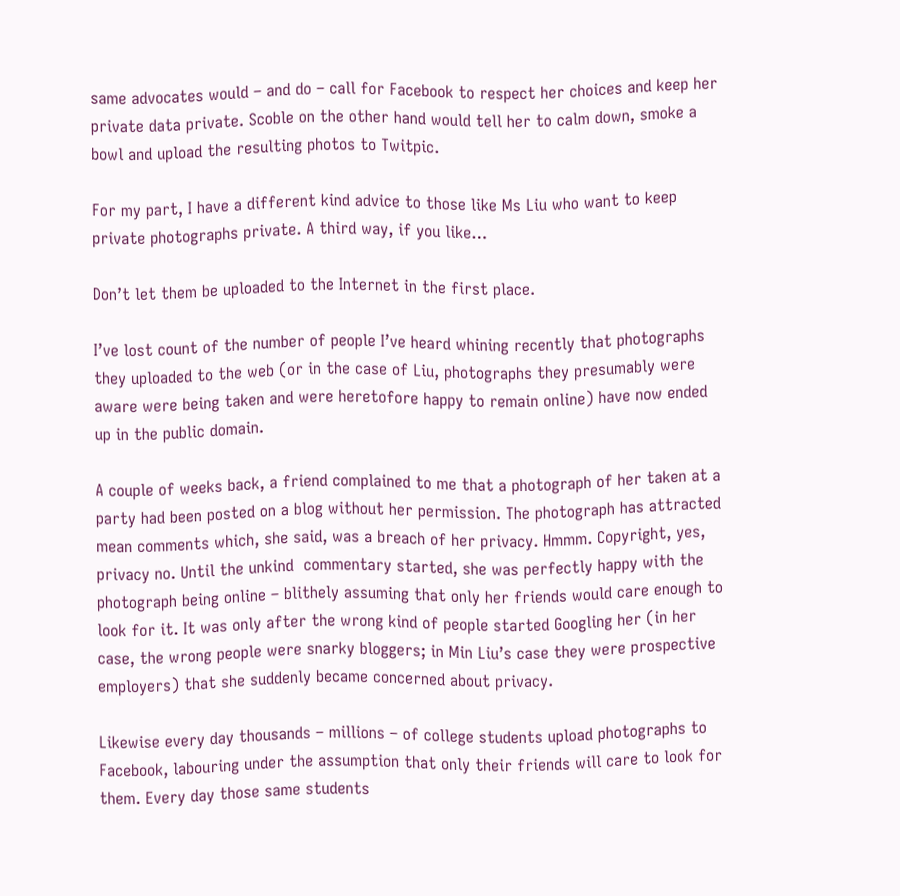same advocates would – and do – call for Facebook to respect her choices and keep her private data private. Scoble on the other hand would tell her to calm down, smoke a bowl and upload the resulting photos to Twitpic.

For my part, I have a different kind advice to those like Ms Liu who want to keep private photographs private. A third way, if you like…

Don’t let them be uploaded to the Internet in the first place.

I’ve lost count of the number of people I’ve heard whining recently that photographs they uploaded to the web (or in the case of Liu, photographs they presumably were aware were being taken and were heretofore happy to remain online) have now ended up in the public domain.

A couple of weeks back, a friend complained to me that a photograph of her taken at a party had been posted on a blog without her permission. The photograph has attracted mean comments which, she said, was a breach of her privacy. Hmmm. Copyright, yes, privacy no. Until the unkind  commentary started, she was perfectly happy with the photograph being online – blithely assuming that only her friends would care enough to look for it. It was only after the wrong kind of people started Googling her (in her case, the wrong people were snarky bloggers; in Min Liu’s case they were prospective employers) that she suddenly became concerned about privacy.

Likewise every day thousands – millions – of college students upload photographs to Facebook, labouring under the assumption that only their friends will care to look for them. Every day those same students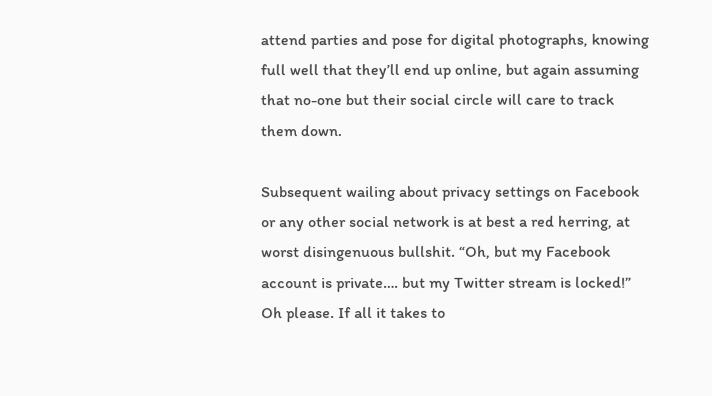attend parties and pose for digital photographs, knowing full well that they’ll end up online, but again assuming that no-one but their social circle will care to track them down.

Subsequent wailing about privacy settings on Facebook or any other social network is at best a red herring, at worst disingenuous bullshit. “Oh, but my Facebook account is private…. but my Twitter stream is locked!” Oh please. If all it takes to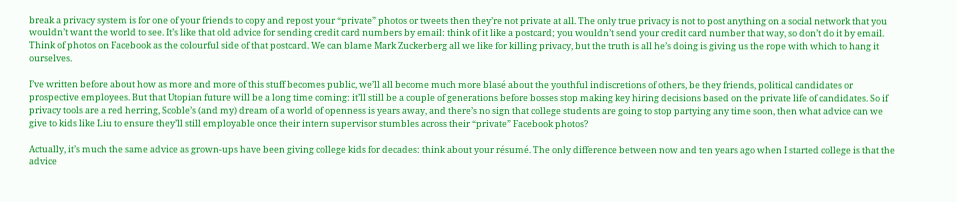break a privacy system is for one of your friends to copy and repost your “private” photos or tweets then they’re not private at all. The only true privacy is not to post anything on a social network that you wouldn’t want the world to see. It’s like that old advice for sending credit card numbers by email: think of it like a postcard; you wouldn’t send your credit card number that way, so don’t do it by email. Think of photos on Facebook as the colourful side of that postcard. We can blame Mark Zuckerberg all we like for killing privacy, but the truth is all he’s doing is giving us the rope with which to hang it ourselves.

I’ve written before about how as more and more of this stuff becomes public, we’ll all become much more blasé about the youthful indiscretions of others, be they friends, political candidates or prospective employees. But that Utopian future will be a long time coming: it’ll still be a couple of generations before bosses stop making key hiring decisions based on the private life of candidates. So if privacy tools are a red herring, Scoble’s (and my) dream of a world of openness is years away, and there’s no sign that college students are going to stop partying any time soon, then what advice can we give to kids like Liu to ensure they’ll still employable once their intern supervisor stumbles across their “private” Facebook photos?

Actually, it’s much the same advice as grown-ups have been giving college kids for decades: think about your résumé. The only difference between now and ten years ago when I started college is that the advice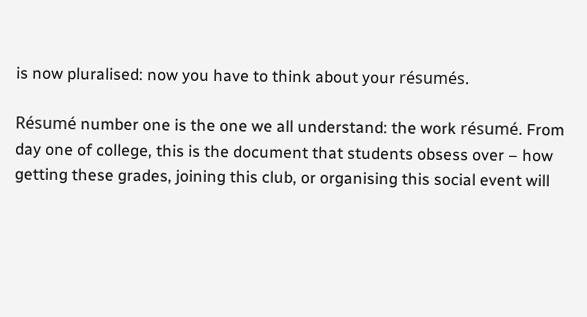is now pluralised: now you have to think about your résumés.

Résumé number one is the one we all understand: the work résumé. From day one of college, this is the document that students obsess over – how getting these grades, joining this club, or organising this social event will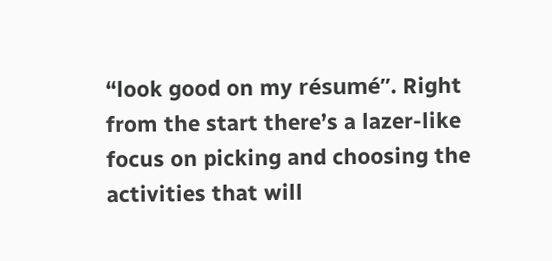“look good on my résumé”. Right from the start there’s a lazer-like focus on picking and choosing the activities that will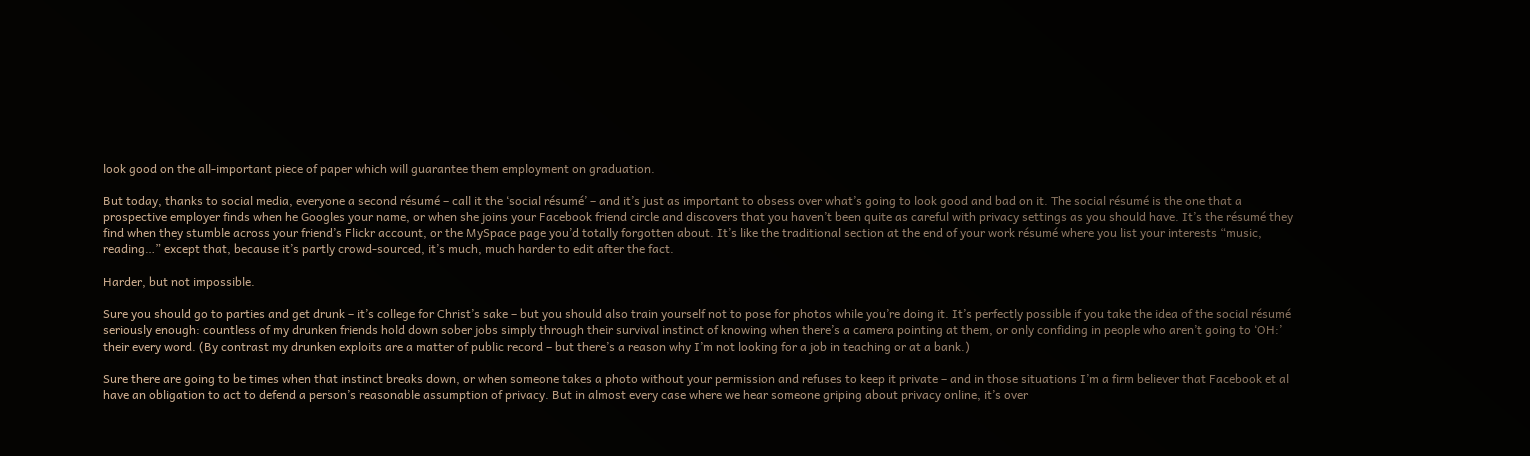look good on the all-important piece of paper which will guarantee them employment on graduation.

But today, thanks to social media, everyone a second résumé – call it the ‘social résumé’ – and it’s just as important to obsess over what’s going to look good and bad on it. The social résumé is the one that a prospective employer finds when he Googles your name, or when she joins your Facebook friend circle and discovers that you haven’t been quite as careful with privacy settings as you should have. It’s the résumé they find when they stumble across your friend’s Flickr account, or the MySpace page you’d totally forgotten about. It’s like the traditional section at the end of your work résumé where you list your interests “music, reading…” except that, because it’s partly crowd-sourced, it’s much, much harder to edit after the fact.

Harder, but not impossible.

Sure you should go to parties and get drunk – it’s college for Christ’s sake – but you should also train yourself not to pose for photos while you’re doing it. It’s perfectly possible if you take the idea of the social résumé seriously enough: countless of my drunken friends hold down sober jobs simply through their survival instinct of knowing when there’s a camera pointing at them, or only confiding in people who aren’t going to ‘OH:’ their every word. (By contrast my drunken exploits are a matter of public record – but there’s a reason why I’m not looking for a job in teaching or at a bank.)

Sure there are going to be times when that instinct breaks down, or when someone takes a photo without your permission and refuses to keep it private – and in those situations I’m a firm believer that Facebook et al have an obligation to act to defend a person’s reasonable assumption of privacy. But in almost every case where we hear someone griping about privacy online, it’s over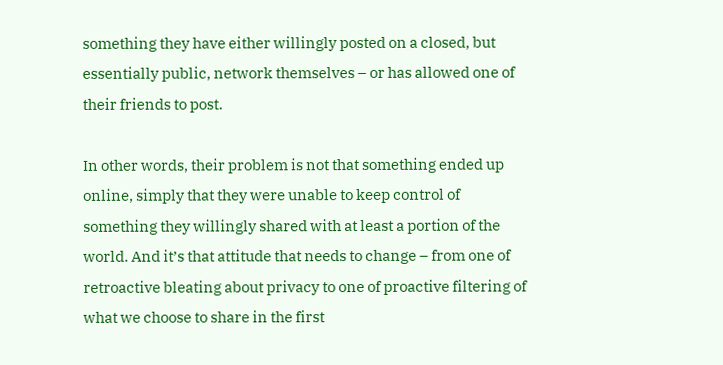something they have either willingly posted on a closed, but essentially public, network themselves – or has allowed one of their friends to post.

In other words, their problem is not that something ended up online, simply that they were unable to keep control of something they willingly shared with at least a portion of the world. And it’s that attitude that needs to change – from one of retroactive bleating about privacy to one of proactive filtering of what we choose to share in the first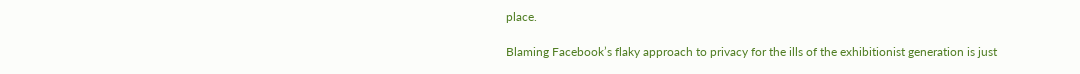place.

Blaming Facebook’s flaky approach to privacy for the ills of the exhibitionist generation is just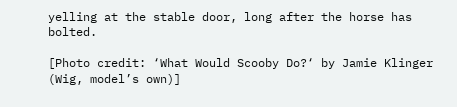yelling at the stable door, long after the horse has bolted.

[Photo credit: ‘What Would Scooby Do?‘ by Jamie Klinger (Wig, model’s own)]